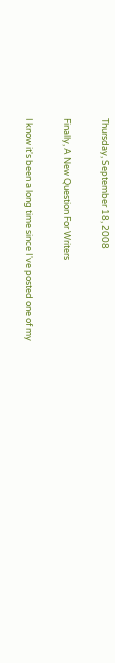Thursday, September 18, 2008

Finally, A New Question For Writers

I know it's been a long time since I've posted one of my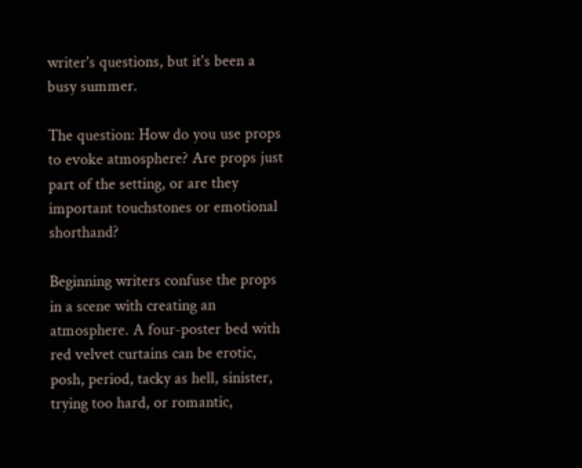writer's questions, but it's been a busy summer.

The question: How do you use props to evoke atmosphere? Are props just part of the setting, or are they important touchstones or emotional shorthand?

Beginning writers confuse the props in a scene with creating an atmosphere. A four-poster bed with red velvet curtains can be erotic, posh, period, tacky as hell, sinister, trying too hard, or romantic,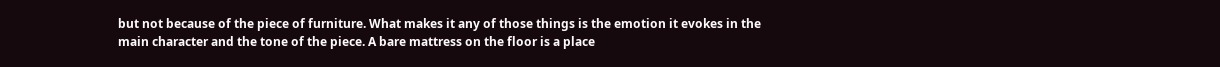but not because of the piece of furniture. What makes it any of those things is the emotion it evokes in the main character and the tone of the piece. A bare mattress on the floor is a place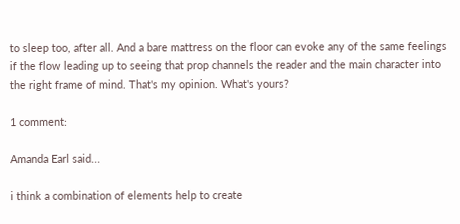to sleep too, after all. And a bare mattress on the floor can evoke any of the same feelings if the flow leading up to seeing that prop channels the reader and the main character into the right frame of mind. That's my opinion. What's yours?

1 comment:

Amanda Earl said...

i think a combination of elements help to create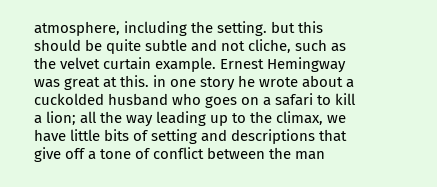atmosphere, including the setting. but this should be quite subtle and not cliche, such as the velvet curtain example. Ernest Hemingway was great at this. in one story he wrote about a cuckolded husband who goes on a safari to kill a lion; all the way leading up to the climax, we have little bits of setting and descriptions that give off a tone of conflict between the man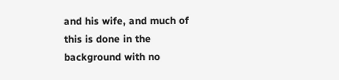and his wife, and much of this is done in the background with no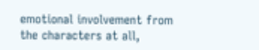emotional involvement from the characters at all,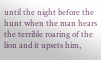until the night before the hunt when the man hears the terrible roaring of the lion and it upsets him,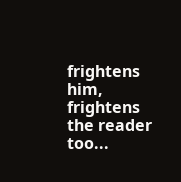frightens him, frightens the reader too...